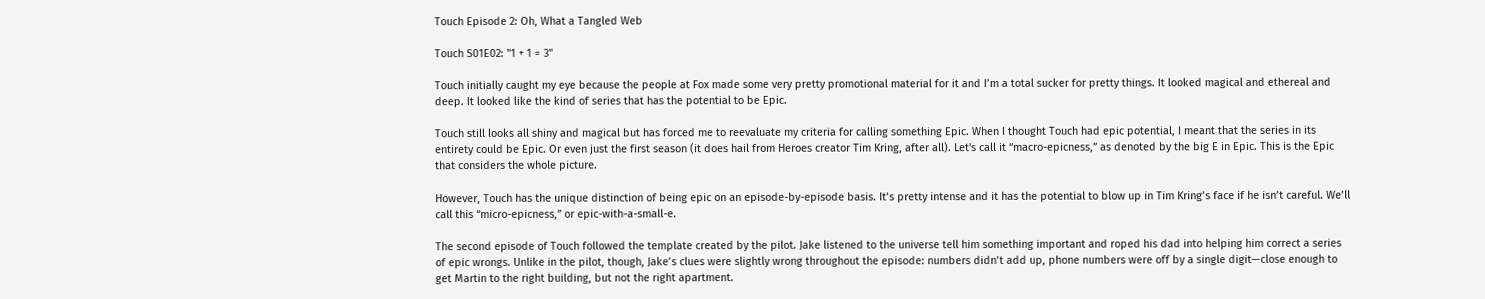Touch Episode 2: Oh, What a Tangled Web

Touch S01E02: "1 + 1 = 3"

Touch initially caught my eye because the people at Fox made some very pretty promotional material for it and I’m a total sucker for pretty things. It looked magical and ethereal and deep. It looked like the kind of series that has the potential to be Epic.

Touch still looks all shiny and magical but has forced me to reevaluate my criteria for calling something Epic. When I thought Touch had epic potential, I meant that the series in its entirety could be Epic. Or even just the first season (it does hail from Heroes creator Tim Kring, after all). Let's call it “macro-epicness,” as denoted by the big E in Epic. This is the Epic that considers the whole picture.

However, Touch has the unique distinction of being epic on an episode-by-episode basis. It’s pretty intense and it has the potential to blow up in Tim Kring’s face if he isn’t careful. We’ll call this “micro-epicness,” or epic-with-a-small-e.

The second episode of Touch followed the template created by the pilot. Jake listened to the universe tell him something important and roped his dad into helping him correct a series of epic wrongs. Unlike in the pilot, though, Jake’s clues were slightly wrong throughout the episode: numbers didn’t add up, phone numbers were off by a single digit—close enough to get Martin to the right building, but not the right apartment.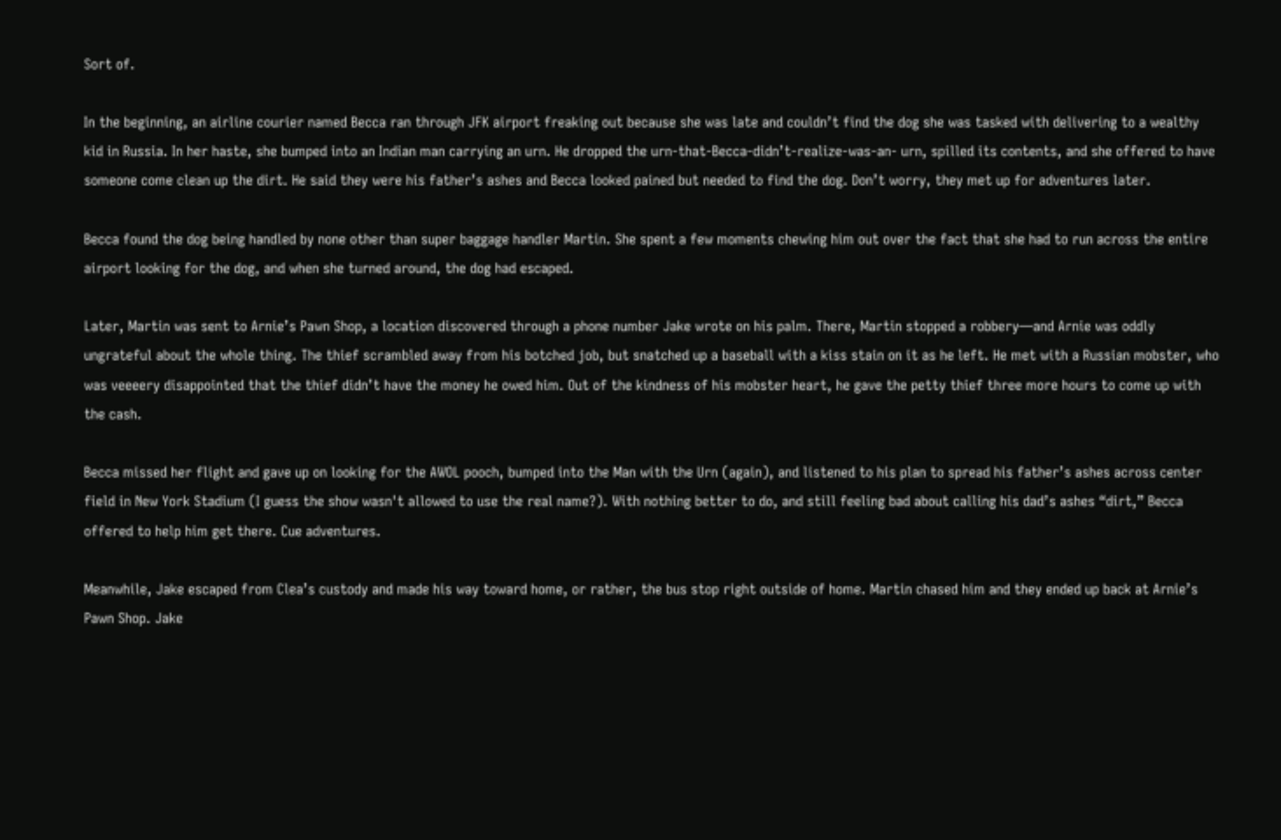Sort of.

In the beginning, an airline courier named Becca ran through JFK airport freaking out because she was late and couldn’t find the dog she was tasked with delivering to a wealthy kid in Russia. In her haste, she bumped into an Indian man carrying an urn. He dropped the urn-that-Becca-didn’t-realize-was-an- urn, spilled its contents, and she offered to have someone come clean up the dirt. He said they were his father’s ashes and Becca looked pained but needed to find the dog. Don’t worry, they met up for adventures later.

Becca found the dog being handled by none other than super baggage handler Martin. She spent a few moments chewing him out over the fact that she had to run across the entire airport looking for the dog, and when she turned around, the dog had escaped.

Later, Martin was sent to Arnie’s Pawn Shop, a location discovered through a phone number Jake wrote on his palm. There, Martin stopped a robbery—and Arnie was oddly ungrateful about the whole thing. The thief scrambled away from his botched job, but snatched up a baseball with a kiss stain on it as he left. He met with a Russian mobster, who was veeeery disappointed that the thief didn’t have the money he owed him. Out of the kindness of his mobster heart, he gave the petty thief three more hours to come up with the cash.

Becca missed her flight and gave up on looking for the AWOL pooch, bumped into the Man with the Urn (again), and listened to his plan to spread his father’s ashes across center field in New York Stadium (I guess the show wasn't allowed to use the real name?). With nothing better to do, and still feeling bad about calling his dad’s ashes “dirt,” Becca offered to help him get there. Cue adventures.

Meanwhile, Jake escaped from Clea’s custody and made his way toward home, or rather, the bus stop right outside of home. Martin chased him and they ended up back at Arnie’s Pawn Shop. Jake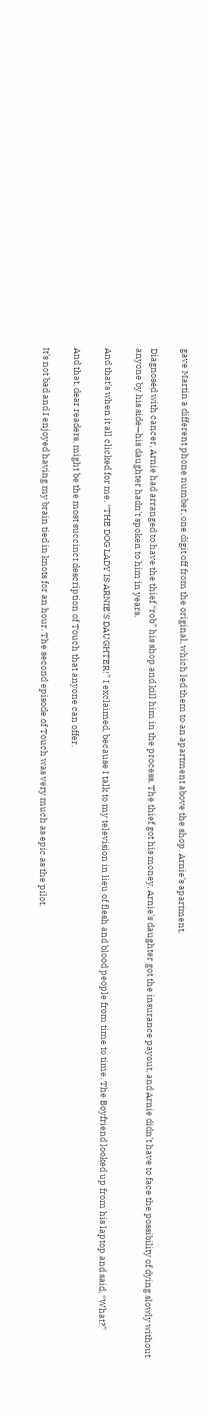gave Martin a different phone number, one digit off from the original, which led them to an apartment above the shop. Arnie’s apartment.

Diagnosed with cancer, Arnie had arranged to have the thief “rob” his shop and kill him in the process. The thief got his money, Arnie’s daughter got the insurance payout, and Arnie didn’t have to face the possibility of dying slowly without anyone by his side—his daughter hadn’t spoken to him in years.

And that’s when it all clicked for me. “THE DOG LADY IS ARNIE'S DAUGHTER!” I exclaimed, because I talk to my television in lieu of flesh and blood people from time to time. The Boyfriend looked up from his laptop and said, “What?”

And that, dear readers, might be the most succinct description of Touch that anyone can offer.

It’s not bad and I enjoyed having my brain tied in knots for an hour. The second episode of Touch was very much as epic as the pilot.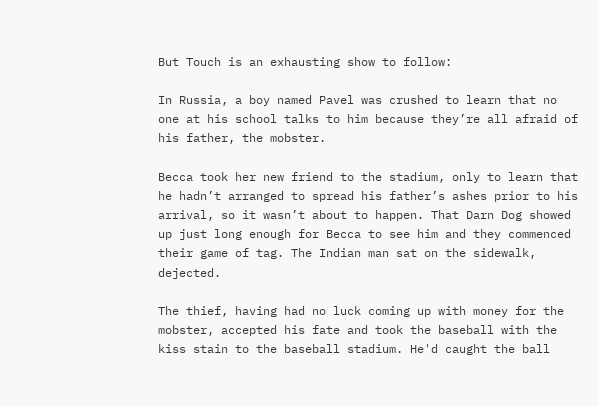But Touch is an exhausting show to follow:

In Russia, a boy named Pavel was crushed to learn that no one at his school talks to him because they’re all afraid of his father, the mobster.

Becca took her new friend to the stadium, only to learn that he hadn’t arranged to spread his father’s ashes prior to his arrival, so it wasn’t about to happen. That Darn Dog showed up just long enough for Becca to see him and they commenced their game of tag. The Indian man sat on the sidewalk, dejected.

The thief, having had no luck coming up with money for the mobster, accepted his fate and took the baseball with the kiss stain to the baseball stadium. He'd caught the ball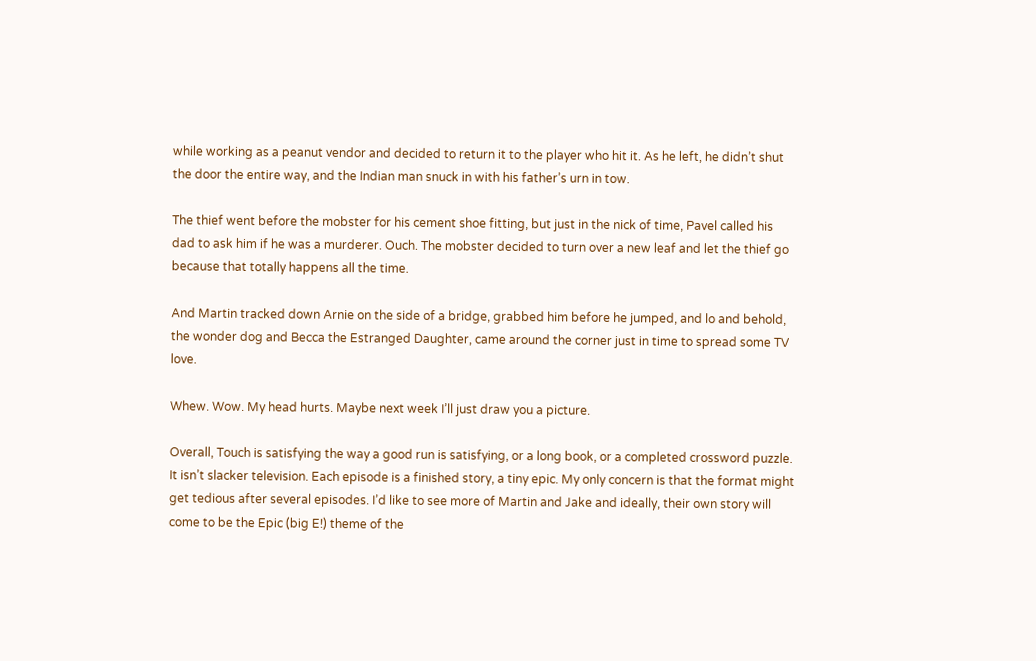while working as a peanut vendor and decided to return it to the player who hit it. As he left, he didn’t shut the door the entire way, and the Indian man snuck in with his father’s urn in tow.

The thief went before the mobster for his cement shoe fitting, but just in the nick of time, Pavel called his dad to ask him if he was a murderer. Ouch. The mobster decided to turn over a new leaf and let the thief go because that totally happens all the time.

And Martin tracked down Arnie on the side of a bridge, grabbed him before he jumped, and lo and behold, the wonder dog and Becca the Estranged Daughter, came around the corner just in time to spread some TV love.

Whew. Wow. My head hurts. Maybe next week I’ll just draw you a picture.

Overall, Touch is satisfying the way a good run is satisfying, or a long book, or a completed crossword puzzle. It isn’t slacker television. Each episode is a finished story, a tiny epic. My only concern is that the format might get tedious after several episodes. I’d like to see more of Martin and Jake and ideally, their own story will come to be the Epic (big E!) theme of the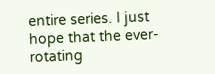entire series. I just hope that the ever-rotating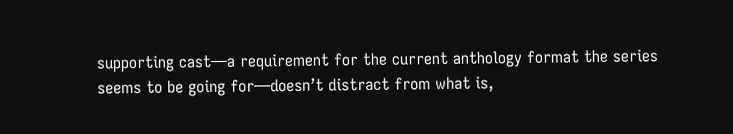supporting cast—a requirement for the current anthology format the series seems to be going for—doesn’t distract from what is,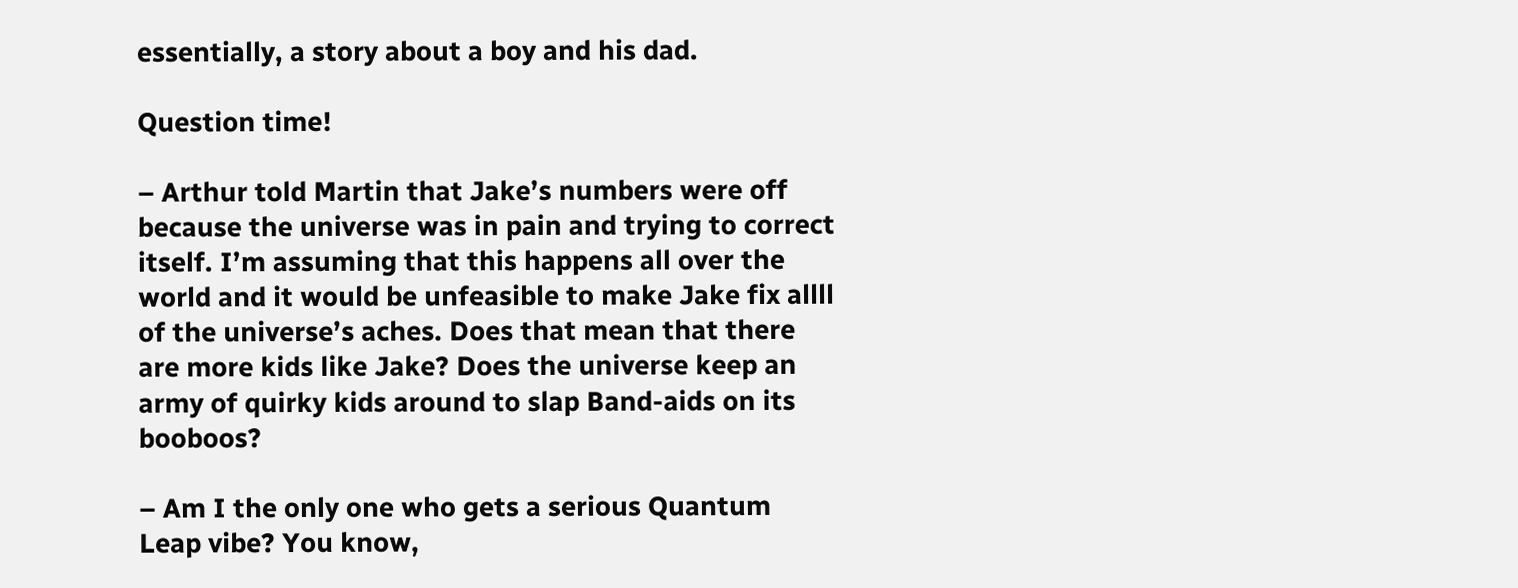essentially, a story about a boy and his dad.

Question time!

– Arthur told Martin that Jake’s numbers were off because the universe was in pain and trying to correct itself. I’m assuming that this happens all over the world and it would be unfeasible to make Jake fix allll of the universe’s aches. Does that mean that there are more kids like Jake? Does the universe keep an army of quirky kids around to slap Band-aids on its booboos?

– Am I the only one who gets a serious Quantum Leap vibe? You know,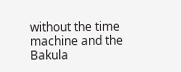without the time machine and the Bakula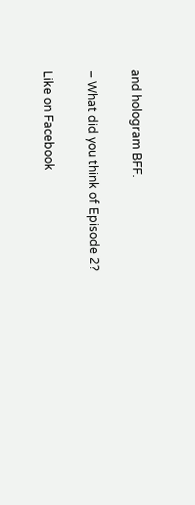and hologram BFF.

– What did you think of Episode 2?

Like on Facebook